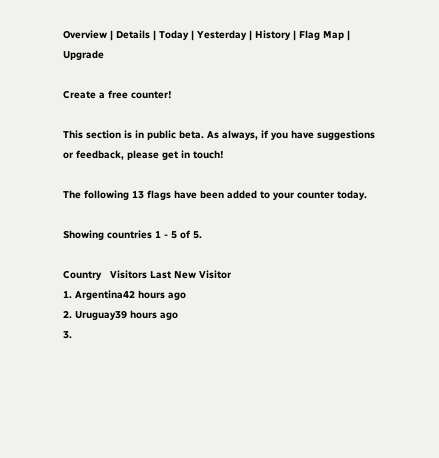Overview | Details | Today | Yesterday | History | Flag Map | Upgrade

Create a free counter!

This section is in public beta. As always, if you have suggestions or feedback, please get in touch!

The following 13 flags have been added to your counter today.

Showing countries 1 - 5 of 5.

Country   Visitors Last New Visitor
1. Argentina42 hours ago
2. Uruguay39 hours ago
3.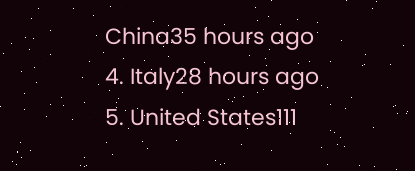China35 hours ago
4. Italy28 hours ago
5. United States111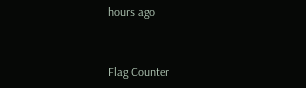hours ago


Flag Counter